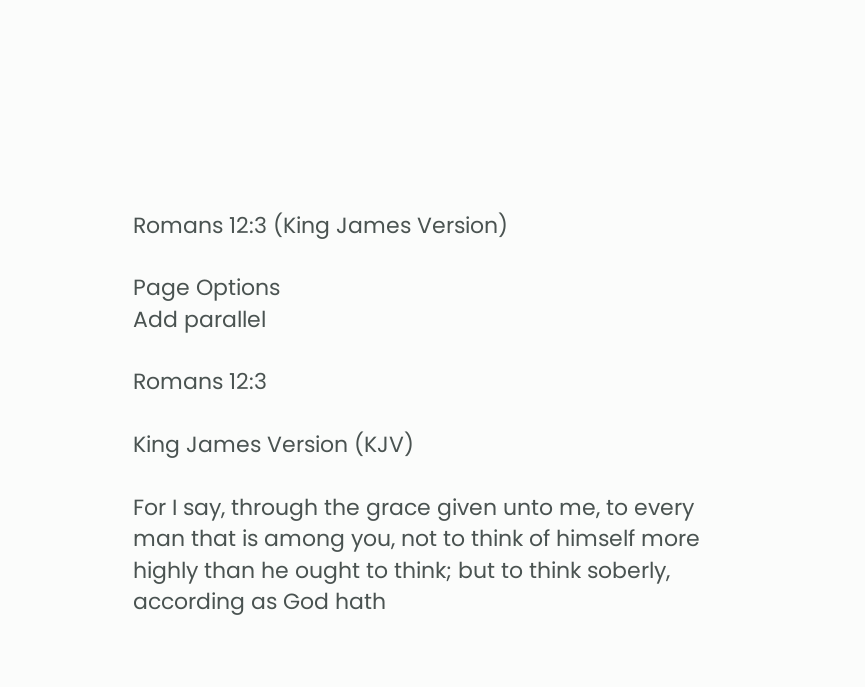Romans 12:3 (King James Version)

Page Options
Add parallel

Romans 12:3

King James Version (KJV)

For I say, through the grace given unto me, to every man that is among you, not to think of himself more highly than he ought to think; but to think soberly, according as God hath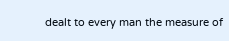dealt to every man the measure of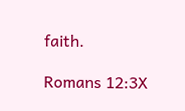faith.

Romans 12:3X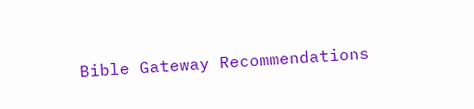Bible Gateway Recommendations